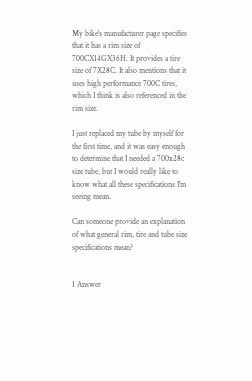My bike's manufacturer page specifies that it has a rim size of 700CX14GX36H. It provides a tire size of 7X28C. It also mentions that it uses high performance 700C tires, which I think is also referenced in the rim size.

I just replaced my tube by myself for the first time, and it was easy enough to determine that I needed a 700x28c size tube, but I would really like to know what all these specifications I'm seeing mean.

Can someone provide an explanation of what general rim, tire and tube size specifications mean?


1 Answer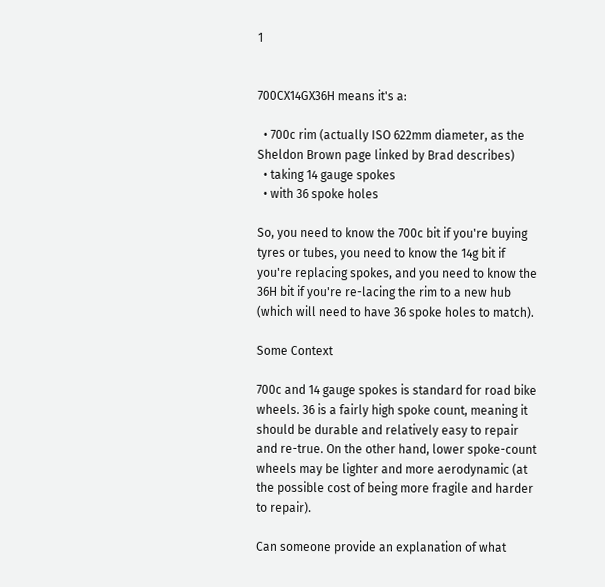1


700CX14GX36H means it's a:

  • 700c rim (actually ISO 622mm diameter, as the Sheldon Brown page linked by Brad describes)
  • taking 14 gauge spokes
  • with 36 spoke holes

So, you need to know the 700c bit if you're buying tyres or tubes, you need to know the 14g bit if you're replacing spokes, and you need to know the 36H bit if you're re-lacing the rim to a new hub (which will need to have 36 spoke holes to match).

Some Context

700c and 14 gauge spokes is standard for road bike wheels. 36 is a fairly high spoke count, meaning it should be durable and relatively easy to repair and re-true. On the other hand, lower spoke-count wheels may be lighter and more aerodynamic (at the possible cost of being more fragile and harder to repair).

Can someone provide an explanation of what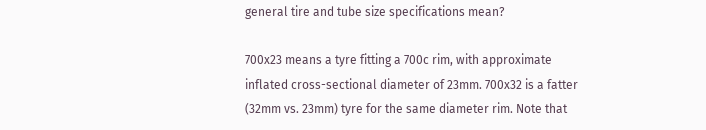general tire and tube size specifications mean?

700x23 means a tyre fitting a 700c rim, with approximate inflated cross-sectional diameter of 23mm. 700x32 is a fatter (32mm vs. 23mm) tyre for the same diameter rim. Note that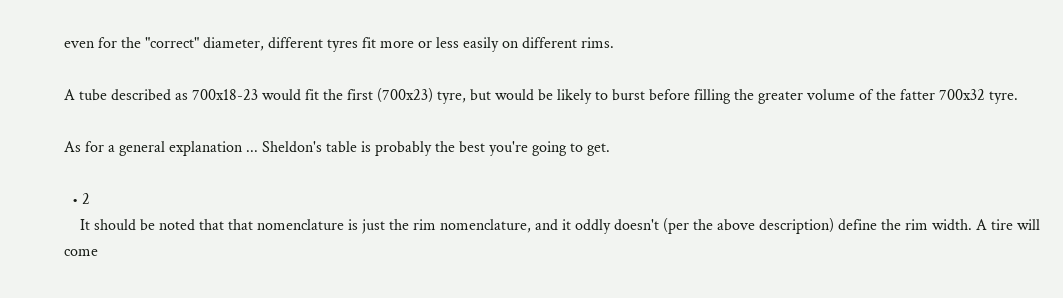even for the "correct" diameter, different tyres fit more or less easily on different rims.

A tube described as 700x18-23 would fit the first (700x23) tyre, but would be likely to burst before filling the greater volume of the fatter 700x32 tyre.

As for a general explanation ... Sheldon's table is probably the best you're going to get.

  • 2
    It should be noted that that nomenclature is just the rim nomenclature, and it oddly doesn't (per the above description) define the rim width. A tire will come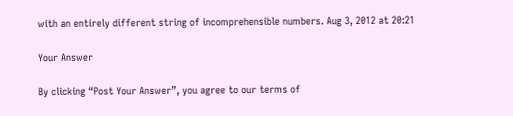with an entirely different string of incomprehensible numbers. Aug 3, 2012 at 20:21

Your Answer

By clicking “Post Your Answer”, you agree to our terms of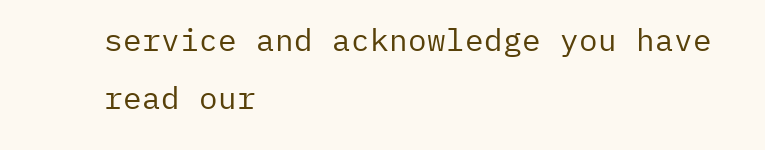service and acknowledge you have read our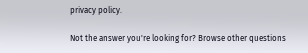privacy policy.

Not the answer you're looking for? Browse other questions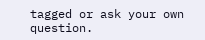tagged or ask your own question.